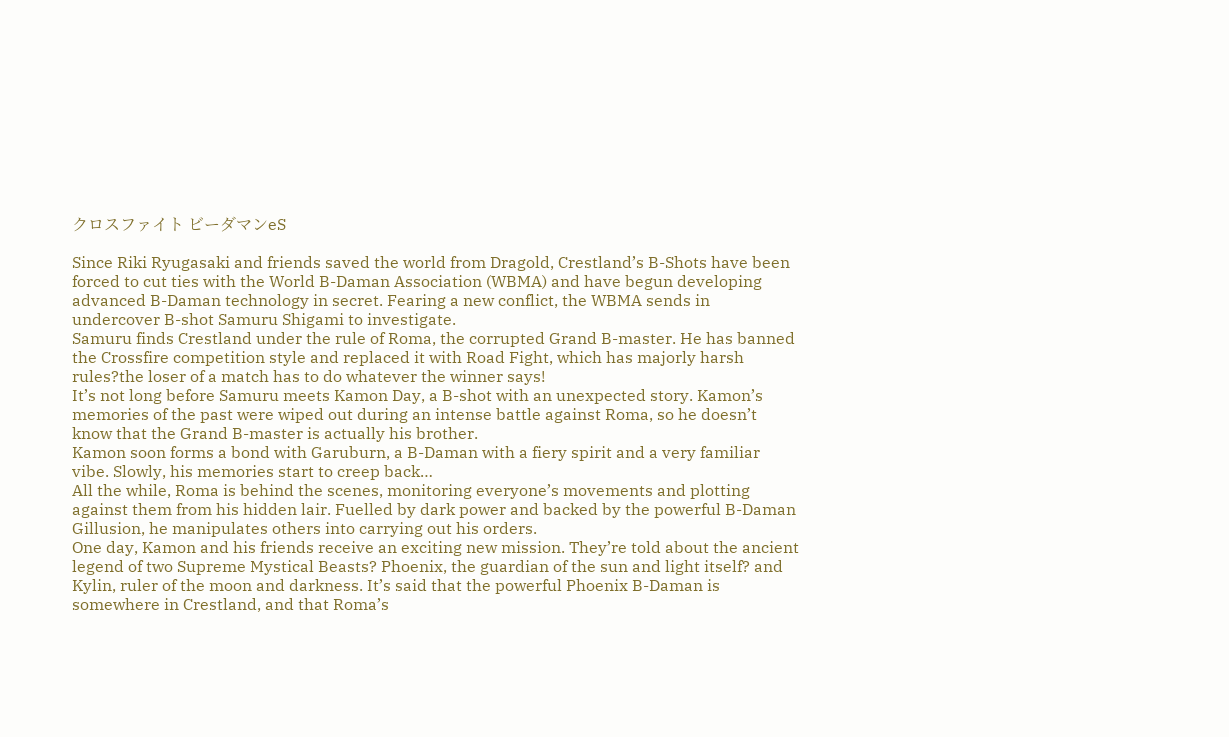クロスファイト ビーダマンeS

Since Riki Ryugasaki and friends saved the world from Dragold, Crestland’s B-Shots have been forced to cut ties with the World B-Daman Association (WBMA) and have begun developing advanced B-Daman technology in secret. Fearing a new conflict, the WBMA sends in undercover B-shot Samuru Shigami to investigate.
Samuru finds Crestland under the rule of Roma, the corrupted Grand B-master. He has banned the Crossfire competition style and replaced it with Road Fight, which has majorly harsh rules?the loser of a match has to do whatever the winner says!
It’s not long before Samuru meets Kamon Day, a B-shot with an unexpected story. Kamon’s memories of the past were wiped out during an intense battle against Roma, so he doesn’t know that the Grand B-master is actually his brother.
Kamon soon forms a bond with Garuburn, a B-Daman with a fiery spirit and a very familiar vibe. Slowly, his memories start to creep back…
All the while, Roma is behind the scenes, monitoring everyone’s movements and plotting against them from his hidden lair. Fuelled by dark power and backed by the powerful B-Daman Gillusion, he manipulates others into carrying out his orders.
One day, Kamon and his friends receive an exciting new mission. They’re told about the ancient legend of two Supreme Mystical Beasts? Phoenix, the guardian of the sun and light itself? and Kylin, ruler of the moon and darkness. It’s said that the powerful Phoenix B-Daman is somewhere in Crestland, and that Roma’s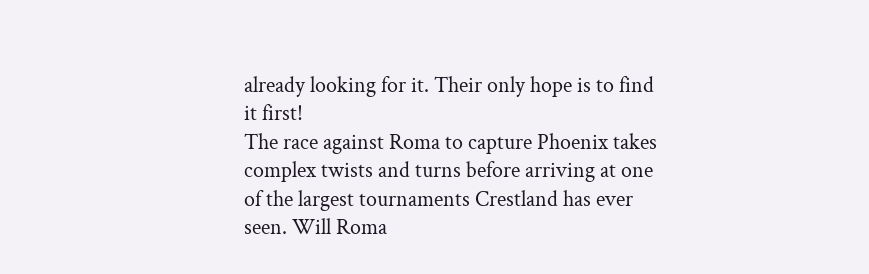already looking for it. Their only hope is to find it first!
The race against Roma to capture Phoenix takes complex twists and turns before arriving at one of the largest tournaments Crestland has ever seen. Will Roma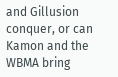and Gillusion conquer, or can Kamon and the WBMA bring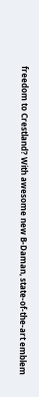freedom to Crestland? With awesome new B-Daman, state-of-the-art emblem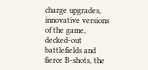charge upgrades, innovative versions of the game, decked-out battlefields and fierce B-shots, the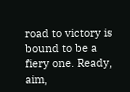road to victory is bound to be a fiery one. Ready, aim,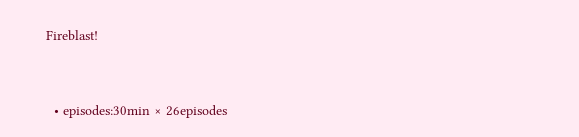Fireblast!


  • episodes:30min × 26episodes